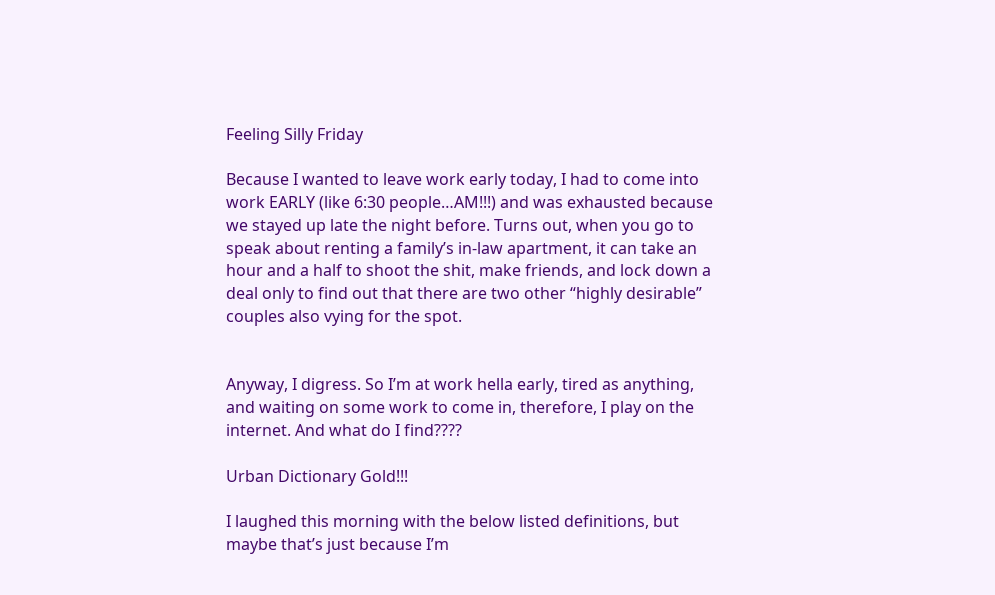Feeling Silly Friday

Because I wanted to leave work early today, I had to come into work EARLY (like 6:30 people…AM!!!) and was exhausted because we stayed up late the night before. Turns out, when you go to speak about renting a family’s in-law apartment, it can take an hour and a half to shoot the shit, make friends, and lock down a deal only to find out that there are two other “highly desirable” couples also vying for the spot.


Anyway, I digress. So I’m at work hella early, tired as anything, and waiting on some work to come in, therefore, I play on the internet. And what do I find????

Urban Dictionary Gold!!!

I laughed this morning with the below listed definitions, but maybe that’s just because I’m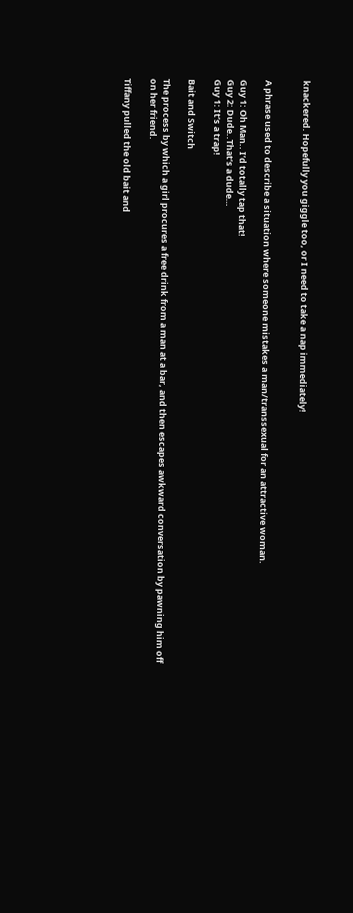knackered. Hopefully you giggle too, or I need to take a nap immediately!


A phrase used to describe a situation where someone mistakes a man/transsexual for an attractive woman.

Guy 1: Oh Man.. I’d totally tap that!
Guy 2: Dude..That’s a dude…
Guy 1: It’s a trap!

Bait and Switch

The process by which a girl procures a free drink from a man at a bar, and then escapes awkward conversation by pawning him off on her friend.

Tiffany pulled the old bait and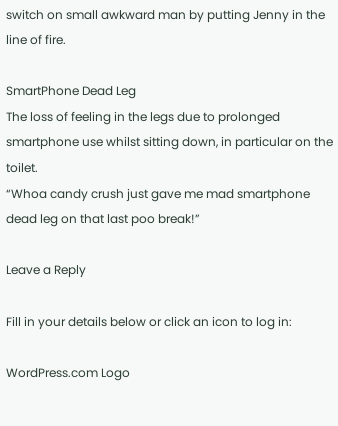switch on small awkward man by putting Jenny in the line of fire.

SmartPhone Dead Leg
The loss of feeling in the legs due to prolonged smartphone use whilst sitting down, in particular on the toilet.
“Whoa candy crush just gave me mad smartphone dead leg on that last poo break!”

Leave a Reply

Fill in your details below or click an icon to log in:

WordPress.com Logo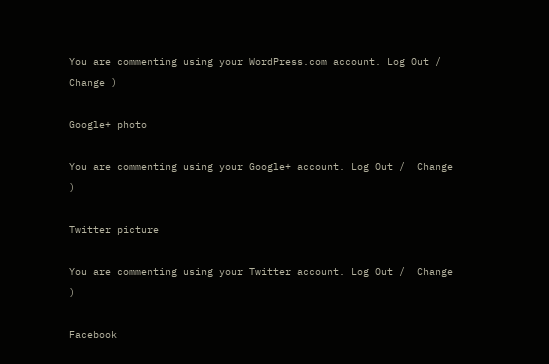You are commenting using your WordPress.com account. Log Out /  Change )

Google+ photo

You are commenting using your Google+ account. Log Out /  Change )

Twitter picture

You are commenting using your Twitter account. Log Out /  Change )

Facebook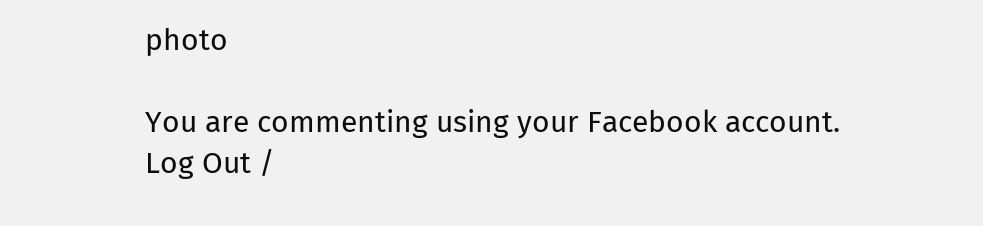photo

You are commenting using your Facebook account. Log Out /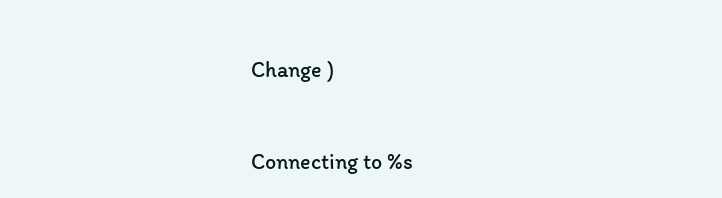Change )


Connecting to %s